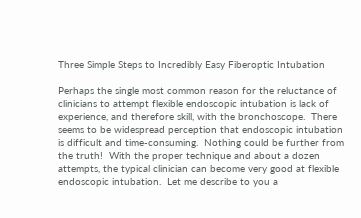Three Simple Steps to Incredibly Easy Fiberoptic Intubation

Perhaps the single most common reason for the reluctance of clinicians to attempt flexible endoscopic intubation is lack of experience, and therefore skill, with the bronchoscope.  There seems to be widespread perception that endoscopic intubation is difficult and time-consuming.  Nothing could be further from the truth!  With the proper technique and about a dozen attempts, the typical clinician can become very good at flexible endoscopic intubation.  Let me describe to you a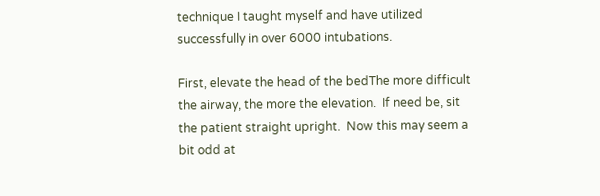technique I taught myself and have utilized successfully in over 6000 intubations.

First, elevate the head of the bedThe more difficult the airway, the more the elevation.  If need be, sit the patient straight upright.  Now this may seem a bit odd at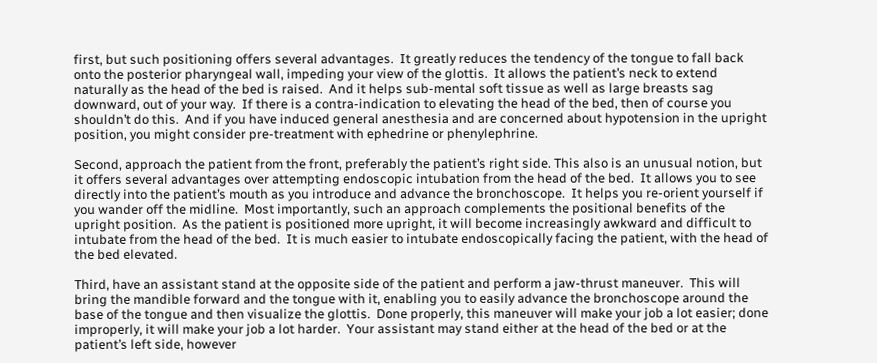first, but such positioning offers several advantages.  It greatly reduces the tendency of the tongue to fall back onto the posterior pharyngeal wall, impeding your view of the glottis.  It allows the patient’s neck to extend naturally as the head of the bed is raised.  And it helps sub-mental soft tissue as well as large breasts sag downward, out of your way.  If there is a contra-indication to elevating the head of the bed, then of course you shouldn’t do this.  And if you have induced general anesthesia and are concerned about hypotension in the upright position, you might consider pre-treatment with ephedrine or phenylephrine.

Second, approach the patient from the front, preferably the patient’s right side. This also is an unusual notion, but it offers several advantages over attempting endoscopic intubation from the head of the bed.  It allows you to see directly into the patient’s mouth as you introduce and advance the bronchoscope.  It helps you re-orient yourself if you wander off the midline.  Most importantly, such an approach complements the positional benefits of the upright position.  As the patient is positioned more upright, it will become increasingly awkward and difficult to intubate from the head of the bed.  It is much easier to intubate endoscopically facing the patient, with the head of the bed elevated.

Third, have an assistant stand at the opposite side of the patient and perform a jaw-thrust maneuver.  This will bring the mandible forward and the tongue with it, enabling you to easily advance the bronchoscope around the base of the tongue and then visualize the glottis.  Done properly, this maneuver will make your job a lot easier; done improperly, it will make your job a lot harder.  Your assistant may stand either at the head of the bed or at the patient’s left side, however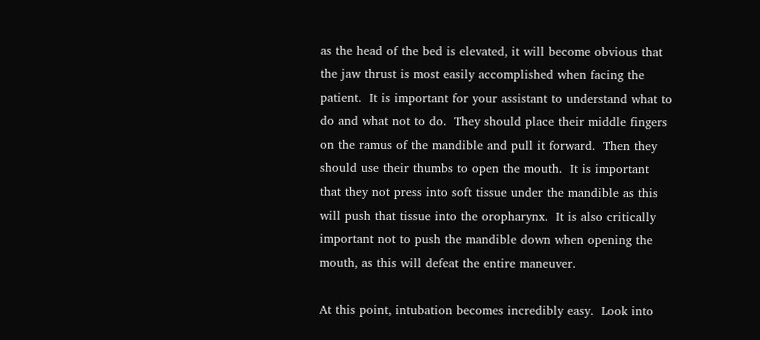as the head of the bed is elevated, it will become obvious that the jaw thrust is most easily accomplished when facing the patient.  It is important for your assistant to understand what to do and what not to do.  They should place their middle fingers on the ramus of the mandible and pull it forward.  Then they should use their thumbs to open the mouth.  It is important that they not press into soft tissue under the mandible as this will push that tissue into the oropharynx.  It is also critically important not to push the mandible down when opening the mouth, as this will defeat the entire maneuver.

At this point, intubation becomes incredibly easy.  Look into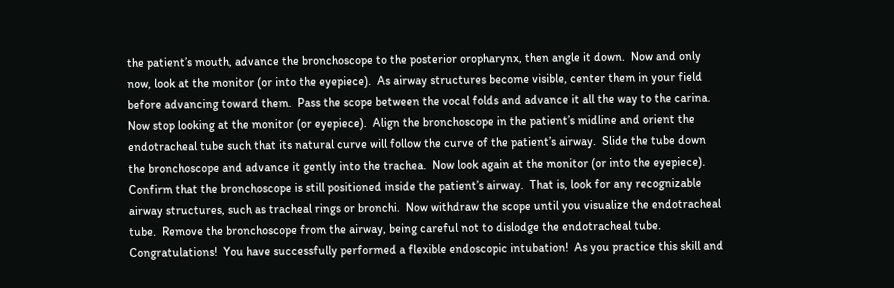the patient’s mouth, advance the bronchoscope to the posterior oropharynx, then angle it down.  Now and only now, look at the monitor (or into the eyepiece).  As airway structures become visible, center them in your field before advancing toward them.  Pass the scope between the vocal folds and advance it all the way to the carina.  Now stop looking at the monitor (or eyepiece).  Align the bronchoscope in the patient’s midline and orient the endotracheal tube such that its natural curve will follow the curve of the patient’s airway.  Slide the tube down the bronchoscope and advance it gently into the trachea.  Now look again at the monitor (or into the eyepiece).  Confirm that the bronchoscope is still positioned inside the patient’s airway.  That is, look for any recognizable airway structures, such as tracheal rings or bronchi.  Now withdraw the scope until you visualize the endotracheal tube.  Remove the bronchoscope from the airway, being careful not to dislodge the endotracheal tube.  Congratulations!  You have successfully performed a flexible endoscopic intubation!  As you practice this skill and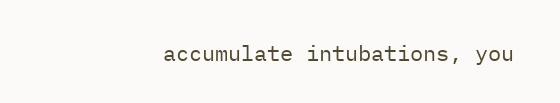accumulate intubations, you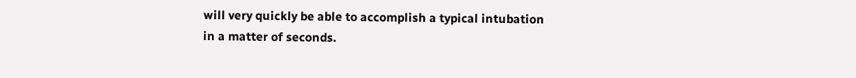will very quickly be able to accomplish a typical intubation in a matter of seconds.